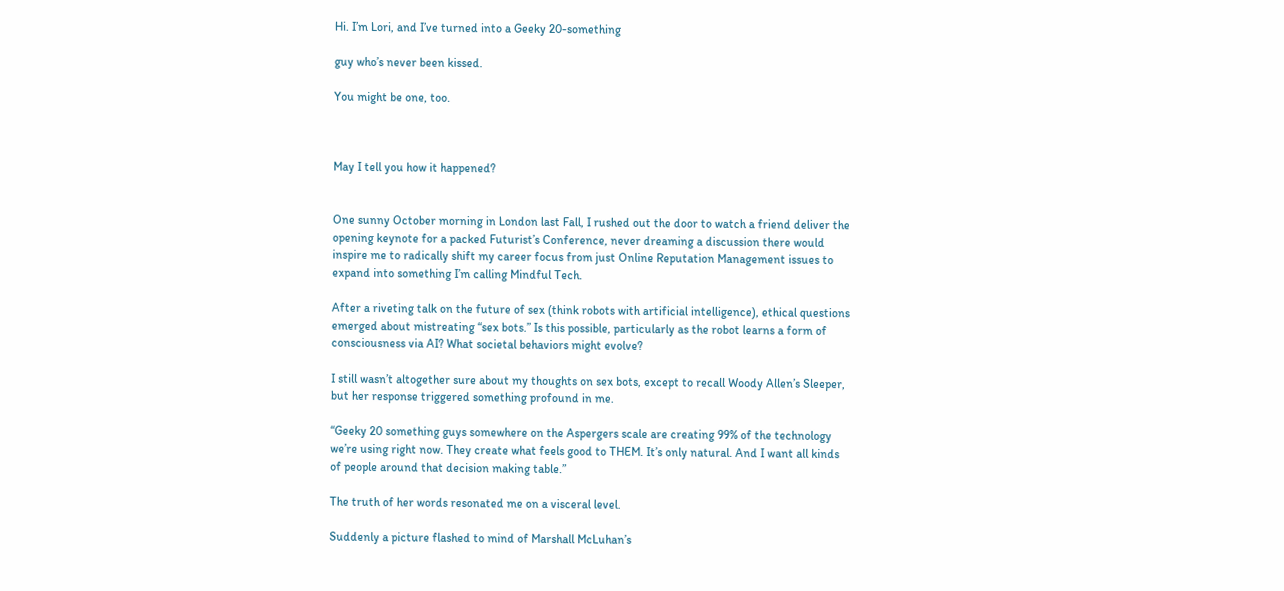Hi. I’m Lori, and I’ve turned into a Geeky 20-something

guy who’s never been kissed.

You might be one, too.



May I tell you how it happened?


One sunny October morning in London last Fall, I rushed out the door to watch a friend deliver the opening keynote for a packed Futurist’s Conference, never dreaming a discussion there would inspire me to radically shift my career focus from just Online Reputation Management issues to expand into something I’m calling Mindful Tech.

After a riveting talk on the future of sex (think robots with artificial intelligence), ethical questions emerged about mistreating “sex bots.” Is this possible, particularly as the robot learns a form of consciousness via AI? What societal behaviors might evolve?

I still wasn’t altogether sure about my thoughts on sex bots, except to recall Woody Allen’s Sleeper, but her response triggered something profound in me.

“Geeky 20 something guys somewhere on the Aspergers scale are creating 99% of the technology we’re using right now. They create what feels good to THEM. It’s only natural. And I want all kinds of people around that decision making table.”

The truth of her words resonated me on a visceral level.

Suddenly a picture flashed to mind of Marshall McLuhan’s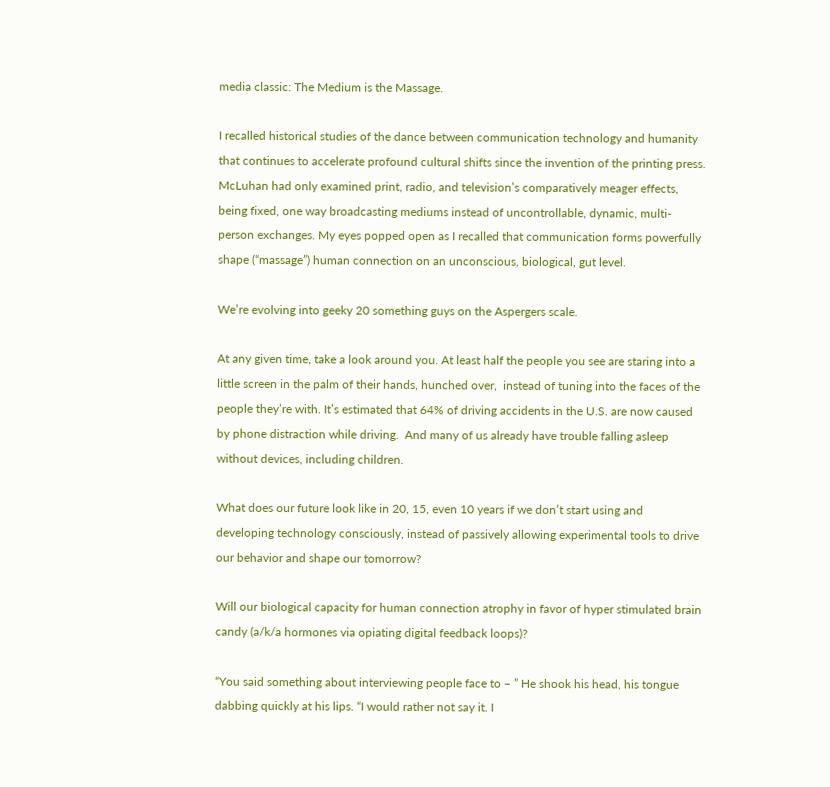media classic: The Medium is the Massage.

I recalled historical studies of the dance between communication technology and humanity that continues to accelerate profound cultural shifts since the invention of the printing press. McLuhan had only examined print, radio, and television’s comparatively meager effects, being fixed, one way broadcasting mediums instead of uncontrollable, dynamic, multi-person exchanges. My eyes popped open as I recalled that communication forms powerfully shape (“massage”) human connection on an unconscious, biological, gut level.

We’re evolving into geeky 20 something guys on the Aspergers scale.

At any given time, take a look around you. At least half the people you see are staring into a little screen in the palm of their hands, hunched over,  instead of tuning into the faces of the people they’re with. It’s estimated that 64% of driving accidents in the U.S. are now caused by phone distraction while driving.  And many of us already have trouble falling asleep without devices, including children.

What does our future look like in 20, 15, even 10 years if we don’t start using and developing technology consciously, instead of passively allowing experimental tools to drive our behavior and shape our tomorrow?

Will our biological capacity for human connection atrophy in favor of hyper stimulated brain candy (a/k/a hormones via opiating digital feedback loops)?

“You said something about interviewing people face to – ” He shook his head, his tongue dabbing quickly at his lips. “I would rather not say it. I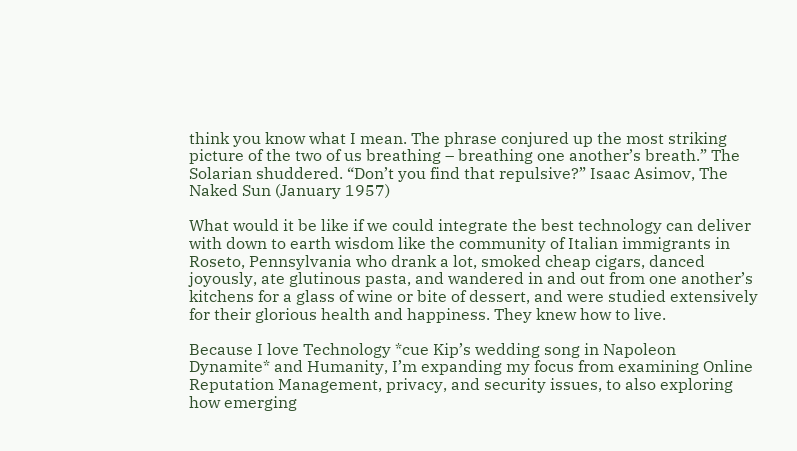think you know what I mean. The phrase conjured up the most striking picture of the two of us breathing – breathing one another’s breath.” The Solarian shuddered. “Don’t you find that repulsive?” Isaac Asimov, The Naked Sun (January 1957)

What would it be like if we could integrate the best technology can deliver with down to earth wisdom like the community of Italian immigrants in Roseto, Pennsylvania who drank a lot, smoked cheap cigars, danced joyously, ate glutinous pasta, and wandered in and out from one another’s kitchens for a glass of wine or bite of dessert, and were studied extensively for their glorious health and happiness. They knew how to live.

Because I love Technology *cue Kip’s wedding song in Napoleon Dynamite* and Humanity, I’m expanding my focus from examining Online Reputation Management, privacy, and security issues, to also exploring how emerging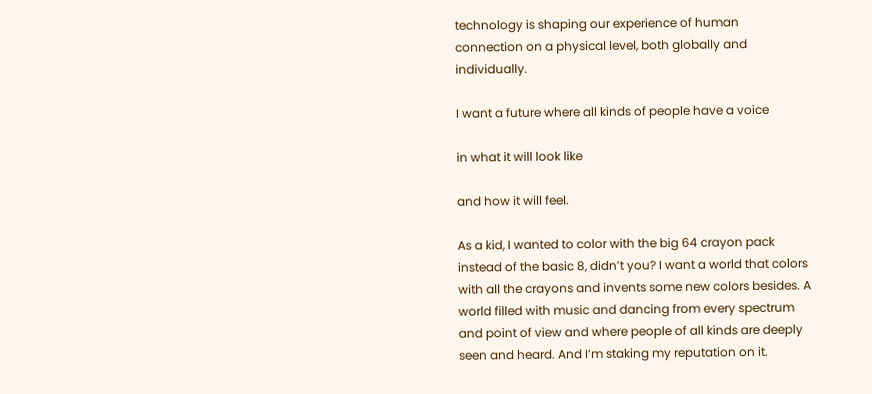technology is shaping our experience of human connection on a physical level, both globally and individually.

I want a future where all kinds of people have a voice

in what it will look like

and how it will feel.

As a kid, I wanted to color with the big 64 crayon pack instead of the basic 8, didn’t you? I want a world that colors with all the crayons and invents some new colors besides. A world filled with music and dancing from every spectrum and point of view and where people of all kinds are deeply seen and heard. And I’m staking my reputation on it.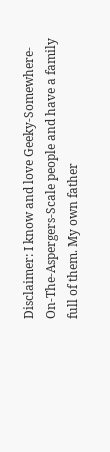Disclaimer: I know and love Geeky-Somewhere-On-The-Aspergers-Scale people and have a family full of them. My own father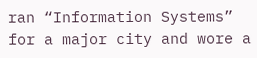ran “Information Systems” for a major city and wore a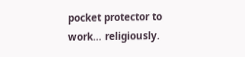pocket protector to work… religiously.